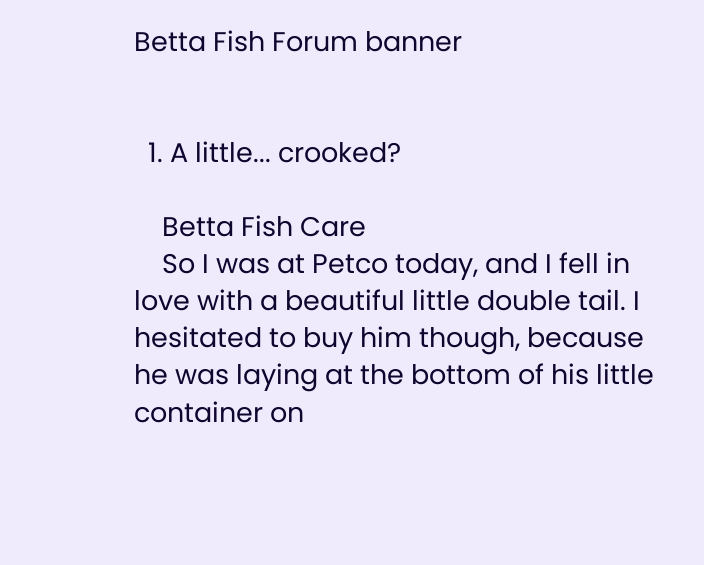Betta Fish Forum banner


  1. A little... crooked?

    Betta Fish Care
    So I was at Petco today, and I fell in love with a beautiful little double tail. I hesitated to buy him though, because he was laying at the bottom of his little container on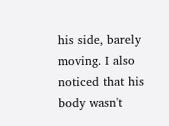his side, barely moving. I also noticed that his body wasn't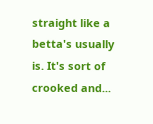straight like a betta's usually is. It's sort of crooked and...